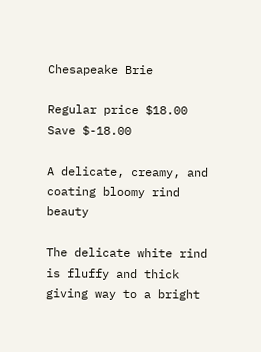Chesapeake Brie

Regular price $18.00 Save $-18.00

A delicate, creamy, and coating bloomy rind beauty

The delicate white rind is fluffy and thick giving way to a bright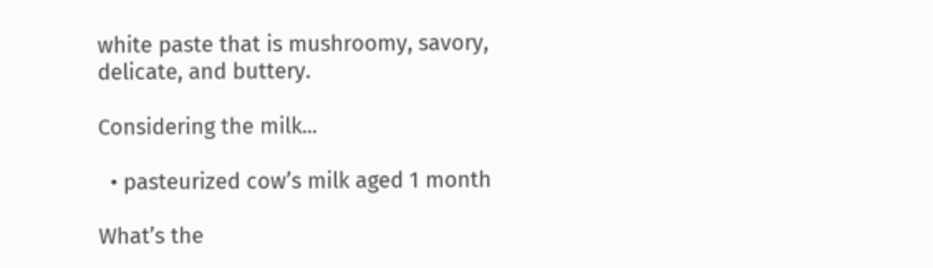white paste that is mushroomy, savory, delicate, and buttery.

Considering the milk...

  • pasteurized cow’s milk aged 1 month

What’s the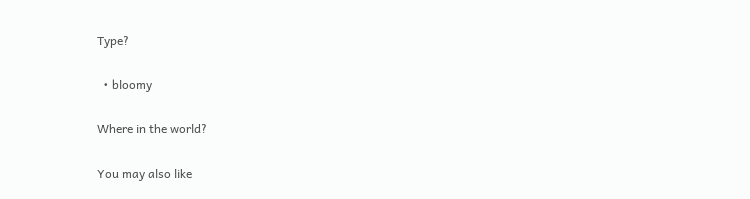Type?

  • bloomy

Where in the world?

You may also like